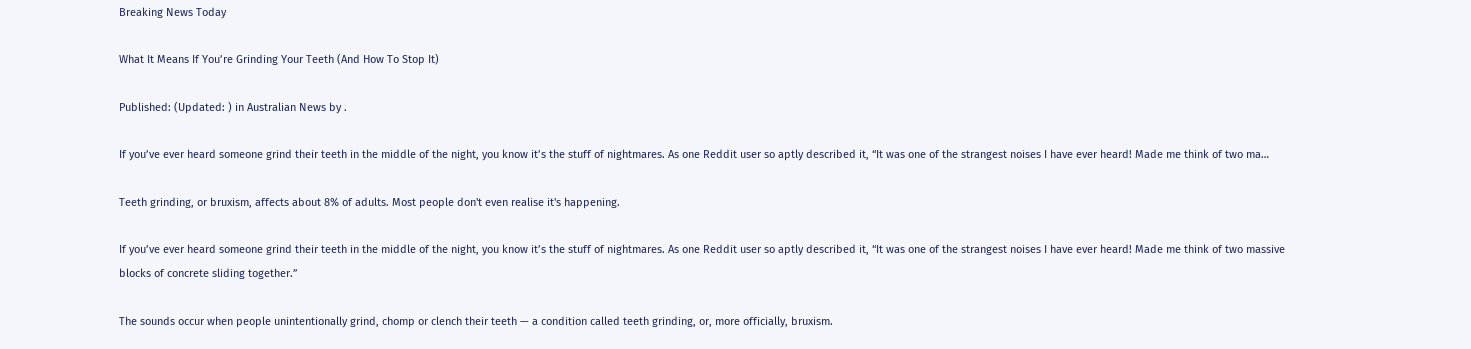Breaking News Today

What It Means If You’re Grinding Your Teeth (And How To Stop It)

Published: (Updated: ) in Australian News by .

If you’ve ever heard someone grind their teeth in the middle of the night, you know it’s the stuff of nightmares. As one Reddit user so aptly described it, “It was one of the strangest noises I have ever heard! Made me think of two ma…

Teeth grinding, or bruxism, affects about 8% of adults. Most people don't even realise it's happening.

If you’ve ever heard someone grind their teeth in the middle of the night, you know it’s the stuff of nightmares. As one Reddit user so aptly described it, “It was one of the strangest noises I have ever heard! Made me think of two massive blocks of concrete sliding together.”

The sounds occur when people unintentionally grind, chomp or clench their teeth — a condition called teeth grinding, or, more officially, bruxism.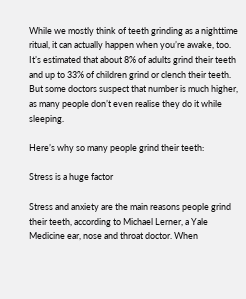While we mostly think of teeth grinding as a nighttime ritual, it can actually happen when you’re awake, too. It’s estimated that about 8% of adults grind their teeth and up to 33% of children grind or clench their teeth. But some doctors suspect that number is much higher, as many people don’t even realise they do it while sleeping.

Here’s why so many people grind their teeth:

Stress is a huge factor

Stress and anxiety are the main reasons people grind their teeth, according to Michael Lerner, a Yale Medicine ear, nose and throat doctor. When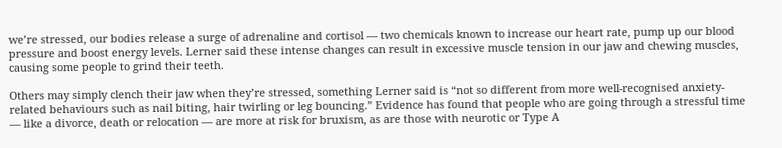we’re stressed, our bodies release a surge of adrenaline and cortisol — two chemicals known to increase our heart rate, pump up our blood pressure and boost energy levels. Lerner said these intense changes can result in excessive muscle tension in our jaw and chewing muscles, causing some people to grind their teeth.

Others may simply clench their jaw when they’re stressed, something Lerner said is “not so different from more well-recognised anxiety-related behaviours such as nail biting, hair twirling or leg bouncing.” Evidence has found that people who are going through a stressful time — like a divorce, death or relocation — are more at risk for bruxism, as are those with neurotic or Type A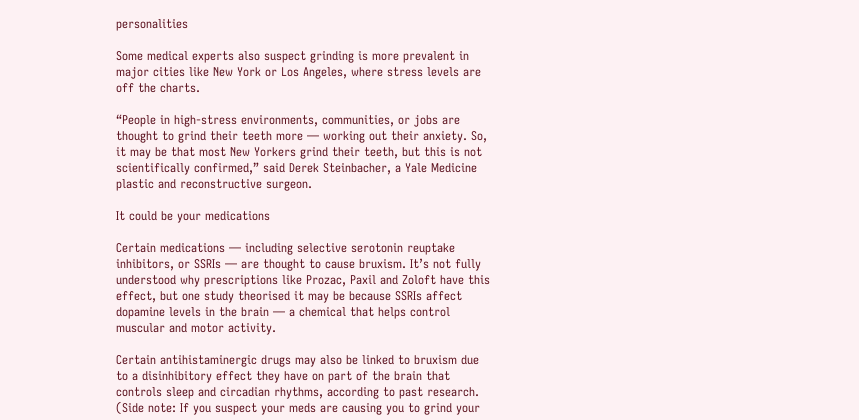personalities

Some medical experts also suspect grinding is more prevalent in major cities like New York or Los Angeles, where stress levels are off the charts.

“People in high-stress environments, communities, or jobs are thought to grind their teeth more — working out their anxiety. So, it may be that most New Yorkers grind their teeth, but this is not scientifically confirmed,” said Derek Steinbacher, a Yale Medicine plastic and reconstructive surgeon.

It could be your medications

Certain medications ― including selective serotonin reuptake inhibitors, or SSRIs ― are thought to cause bruxism. It’s not fully understood why prescriptions like Prozac, Paxil and Zoloft have this effect, but one study theorised it may be because SSRIs affect dopamine levels in the brain — a chemical that helps control muscular and motor activity.

Certain antihistaminergic drugs may also be linked to bruxism due to a disinhibitory effect they have on part of the brain that controls sleep and circadian rhythms, according to past research. (Side note: If you suspect your meds are causing you to grind your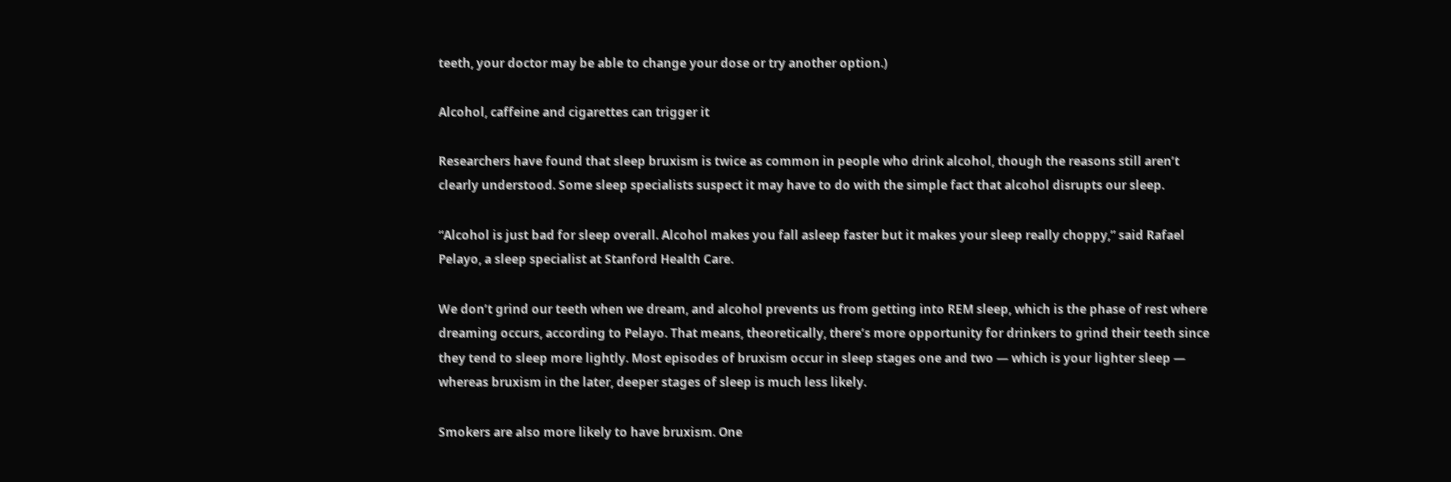teeth, your doctor may be able to change your dose or try another option.)

Alcohol, caffeine and cigarettes can trigger it

Researchers have found that sleep bruxism is twice as common in people who drink alcohol, though the reasons still aren’t clearly understood. Some sleep specialists suspect it may have to do with the simple fact that alcohol disrupts our sleep.

“Alcohol is just bad for sleep overall. Alcohol makes you fall asleep faster but it makes your sleep really choppy,” said Rafael Pelayo, a sleep specialist at Stanford Health Care.

We don’t grind our teeth when we dream, and alcohol prevents us from getting into REM sleep, which is the phase of rest where dreaming occurs, according to Pelayo. That means, theoretically, there’s more opportunity for drinkers to grind their teeth since they tend to sleep more lightly. Most episodes of bruxism occur in sleep stages one and two ― which is your lighter sleep ― whereas bruxism in the later, deeper stages of sleep is much less likely.

Smokers are also more likely to have bruxism. One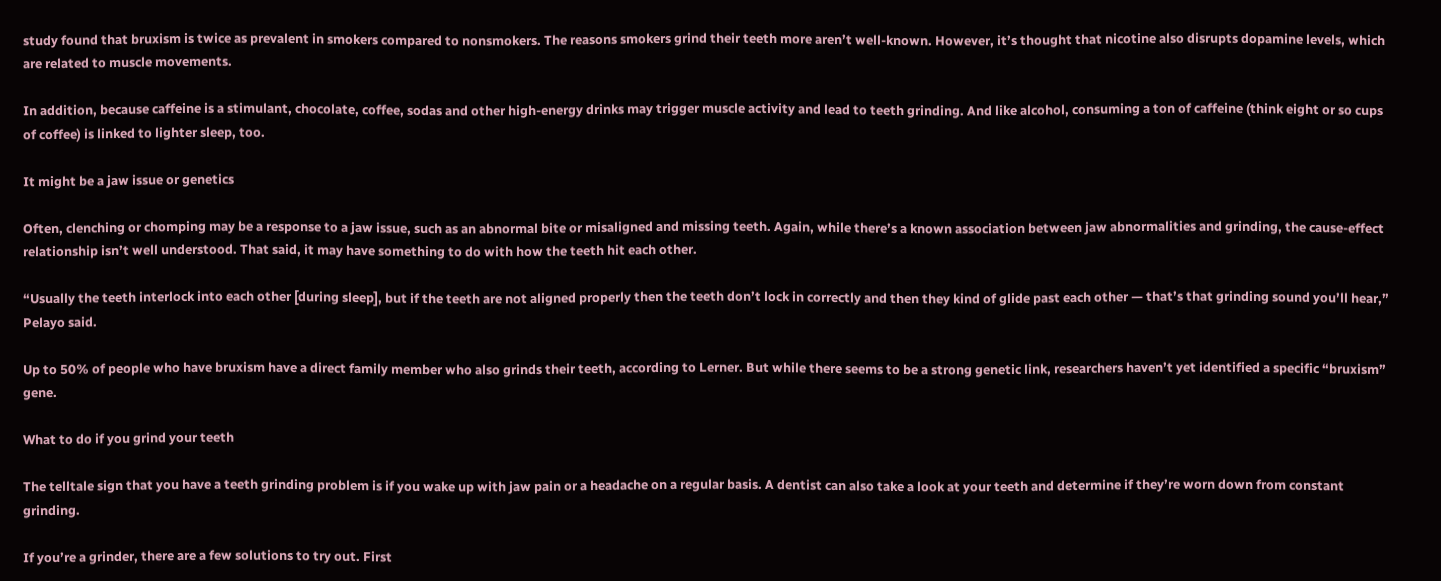study found that bruxism is twice as prevalent in smokers compared to nonsmokers. The reasons smokers grind their teeth more aren’t well-known. However, it’s thought that nicotine also disrupts dopamine levels, which are related to muscle movements.

In addition, because caffeine is a stimulant, chocolate, coffee, sodas and other high-energy drinks may trigger muscle activity and lead to teeth grinding. And like alcohol, consuming a ton of caffeine (think eight or so cups of coffee) is linked to lighter sleep, too.

It might be a jaw issue or genetics

Often, clenching or chomping may be a response to a jaw issue, such as an abnormal bite or misaligned and missing teeth. Again, while there’s a known association between jaw abnormalities and grinding, the cause-effect relationship isn’t well understood. That said, it may have something to do with how the teeth hit each other.

“Usually the teeth interlock into each other [during sleep], but if the teeth are not aligned properly then the teeth don’t lock in correctly and then they kind of glide past each other — that’s that grinding sound you’ll hear,” Pelayo said.

Up to 50% of people who have bruxism have a direct family member who also grinds their teeth, according to Lerner. But while there seems to be a strong genetic link, researchers haven’t yet identified a specific “bruxism” gene.

What to do if you grind your teeth

The telltale sign that you have a teeth grinding problem is if you wake up with jaw pain or a headache on a regular basis. A dentist can also take a look at your teeth and determine if they’re worn down from constant grinding.

If you’re a grinder, there are a few solutions to try out. First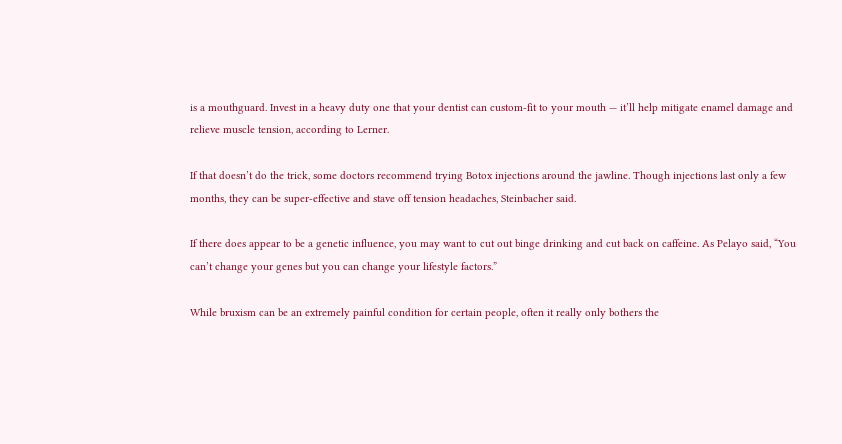is a mouthguard. Invest in a heavy duty one that your dentist can custom-fit to your mouth — it’ll help mitigate enamel damage and relieve muscle tension, according to Lerner.

If that doesn’t do the trick, some doctors recommend trying Botox injections around the jawline. Though injections last only a few months, they can be super-effective and stave off tension headaches, Steinbacher said.

If there does appear to be a genetic influence, you may want to cut out binge drinking and cut back on caffeine. As Pelayo said, “You can’t change your genes but you can change your lifestyle factors.”

While bruxism can be an extremely painful condition for certain people, often it really only bothers the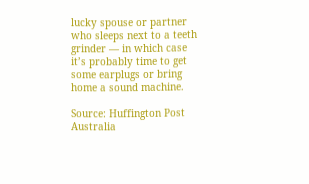lucky spouse or partner who sleeps next to a teeth grinder — in which case it’s probably time to get some earplugs or bring home a sound machine.

Source: Huffington Post Australia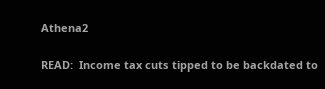Athena2

READ:  Income tax cuts tipped to be backdated to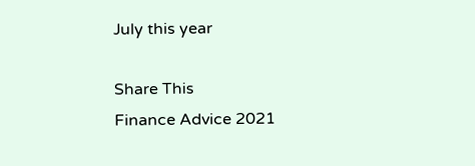July this year

Share This
Finance Advice 2021